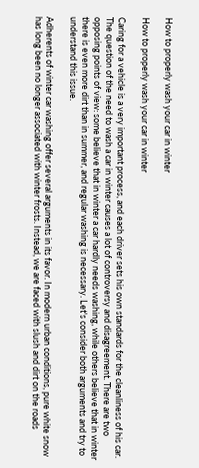How to properly wash your car in winter

How to properly wash your car in winter

Caring for a vehicle is a very important process, and each driver sets his own standards for the cleanliness of his car. The question of the need to wash a car in winter causes a lot of controversy and disagreement. There are two opposing points of view: some believe that in winter a car hardly needs washing, while others believe that in winter there is even more dirt than in summer, and regular washing is necessary. Let's consider both arguments and try to understand this issue.

Adherents of winter car washing offer several arguments in its favor. In modern urban conditions, pure white snow has long been no longer associated with winter frosts. Instead, we are faced with slush and dirt on the roads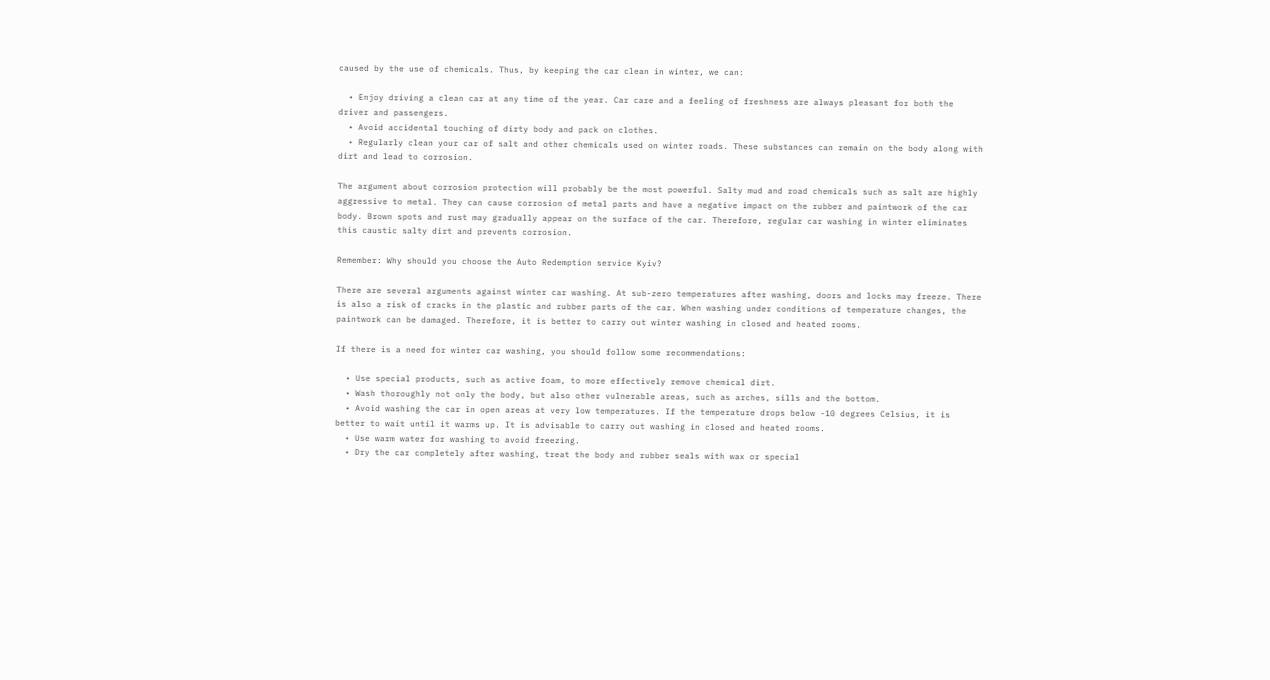caused by the use of chemicals. Thus, by keeping the car clean in winter, we can:

  • Enjoy driving a clean car at any time of the year. Car care and a feeling of freshness are always pleasant for both the driver and passengers.
  • Avoid accidental touching of dirty body and pack on clothes.
  • Regularly clean your car of salt and other chemicals used on winter roads. These substances can remain on the body along with dirt and lead to corrosion.

The argument about corrosion protection will probably be the most powerful. Salty mud and road chemicals such as salt are highly aggressive to metal. They can cause corrosion of metal parts and have a negative impact on the rubber and paintwork of the car body. Brown spots and rust may gradually appear on the surface of the car. Therefore, regular car washing in winter eliminates this caustic salty dirt and prevents corrosion.

Remember: Why should you choose the Auto Redemption service Kyiv?

There are several arguments against winter car washing. At sub-zero temperatures after washing, doors and locks may freeze. There is also a risk of cracks in the plastic and rubber parts of the car. When washing under conditions of temperature changes, the paintwork can be damaged. Therefore, it is better to carry out winter washing in closed and heated rooms.

If there is a need for winter car washing, you should follow some recommendations:

  • Use special products, such as active foam, to more effectively remove chemical dirt.
  • Wash thoroughly not only the body, but also other vulnerable areas, such as arches, sills and the bottom.
  • Avoid washing the car in open areas at very low temperatures. If the temperature drops below -10 degrees Celsius, it is better to wait until it warms up. It is advisable to carry out washing in closed and heated rooms.
  • Use warm water for washing to avoid freezing.
  • Dry the car completely after washing, treat the body and rubber seals with wax or special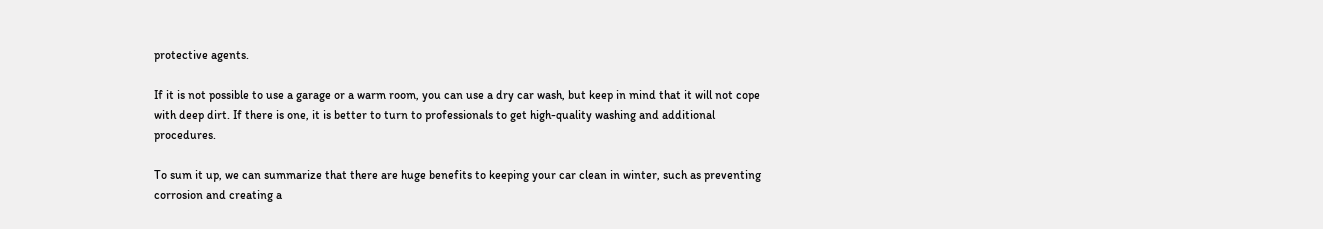protective agents.

If it is not possible to use a garage or a warm room, you can use a dry car wash, but keep in mind that it will not cope with deep dirt. If there is one, it is better to turn to professionals to get high-quality washing and additional procedures.

To sum it up, we can summarize that there are huge benefits to keeping your car clean in winter, such as preventing corrosion and creating a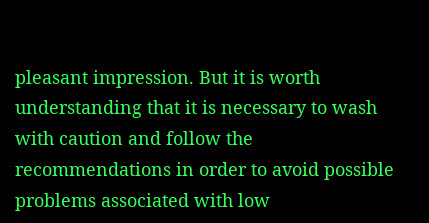pleasant impression. But it is worth understanding that it is necessary to wash with caution and follow the recommendations in order to avoid possible problems associated with low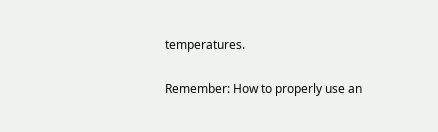temperatures.

Remember: How to properly use an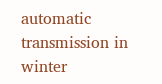automatic transmission in winter